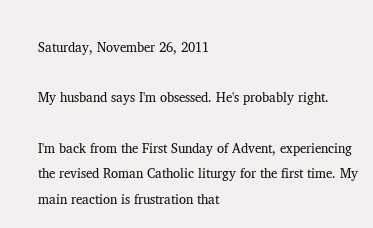Saturday, November 26, 2011

My husband says I'm obsessed. He's probably right.

I'm back from the First Sunday of Advent, experiencing the revised Roman Catholic liturgy for the first time. My main reaction is frustration that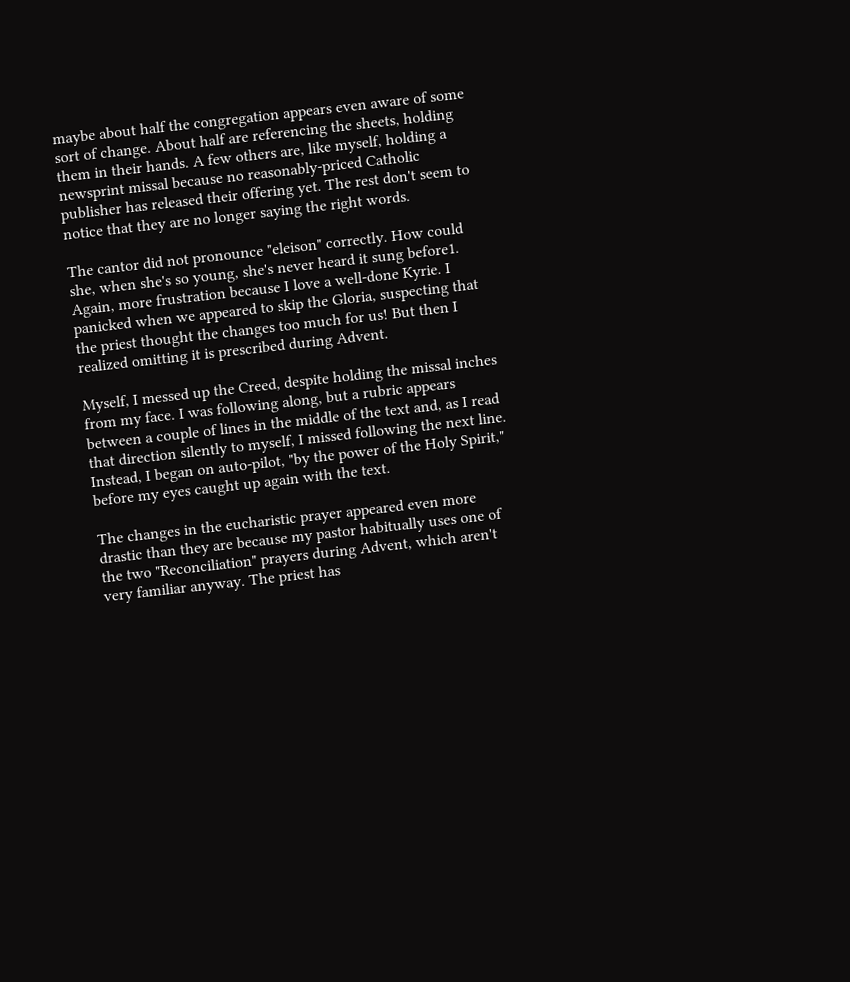maybe about half the congregation appears even aware of some sort of change. About half are referencing the sheets, holding them in their hands. A few others are, like myself, holding a newsprint missal because no reasonably-priced Catholic publisher has released their offering yet. The rest don't seem to notice that they are no longer saying the right words.

The cantor did not pronounce "eleison" correctly. How could she, when she's so young, she's never heard it sung before1. Again, more frustration because I love a well-done Kyrie. I panicked when we appeared to skip the Gloria, suspecting that the priest thought the changes too much for us! But then I realized omitting it is prescribed during Advent.

Myself, I messed up the Creed, despite holding the missal inches from my face. I was following along, but a rubric appears between a couple of lines in the middle of the text and, as I read that direction silently to myself, I missed following the next line. Instead, I began on auto-pilot, "by the power of the Holy Spirit," before my eyes caught up again with the text.

The changes in the eucharistic prayer appeared even more drastic than they are because my pastor habitually uses one of the two "Reconciliation" prayers during Advent, which aren't very familiar anyway. The priest has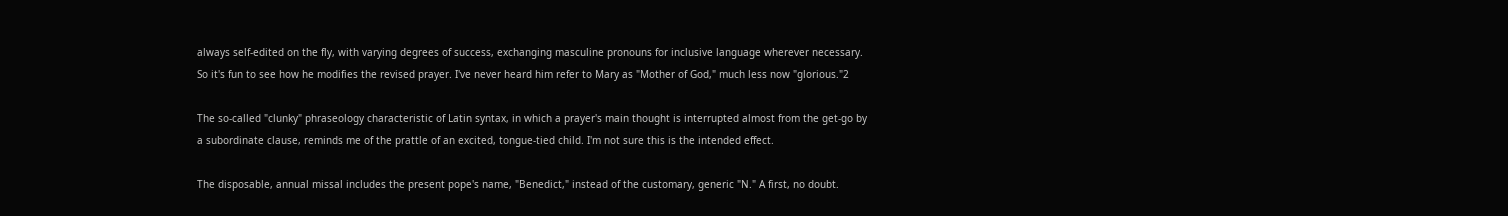always self-edited on the fly, with varying degrees of success, exchanging masculine pronouns for inclusive language wherever necessary. So it's fun to see how he modifies the revised prayer. I've never heard him refer to Mary as "Mother of God," much less now "glorious."2

The so-called "clunky" phraseology characteristic of Latin syntax, in which a prayer's main thought is interrupted almost from the get-go by a subordinate clause, reminds me of the prattle of an excited, tongue-tied child. I'm not sure this is the intended effect.

The disposable, annual missal includes the present pope's name, "Benedict," instead of the customary, generic "N." A first, no doubt.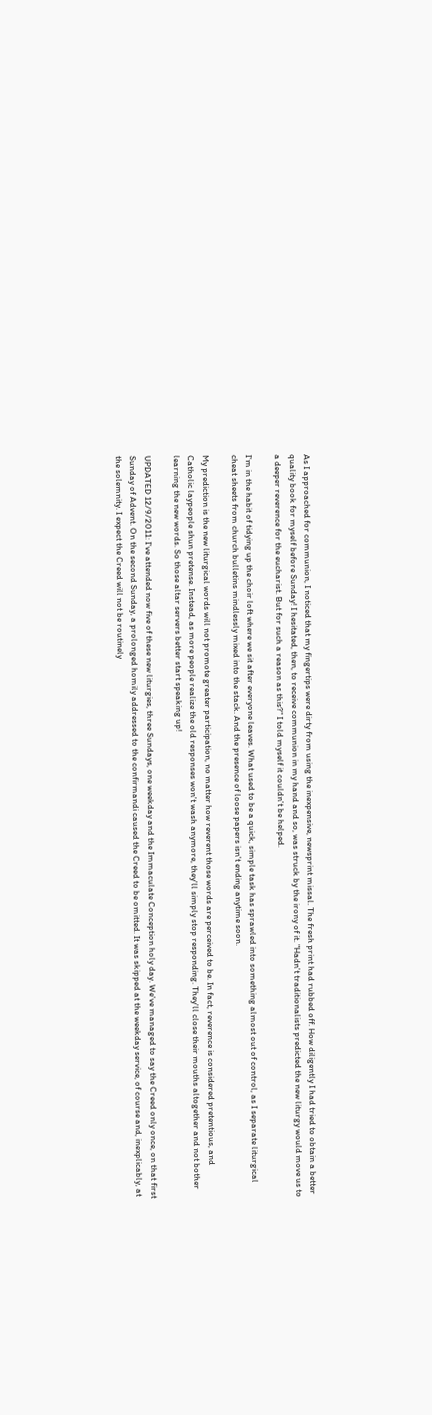As I approached for communion, I noticed that my fingertips were dirty from using the inexpensive, newsprint missal. The fresh print had rubbed off. How diligently I had tried to obtain a better quality book for myself before Sunday! I hesitated, then, to receive communion in my hand and so, was struck by the irony of it. "Hadn't traditionalists predicted the new liturgy would move us to a deeper reverence for the eucharist. But for such a reason as this?" I told myself it couldn't be helped.

I'm in the habit of tidying up the choir loft where we sit after everyone leaves. What used to be a quick, simple task has sprawled into something almost out of control, as I separate liturgical cheat sheets from church bulletins mindlessly mixed into the stack. And the presence of loose papers isn't ending anytime soon.

My prediction is the new liturgical words will not promote greater participation, no matter how reverent those words are perceived to be. In fact, reverence is considered pretentious, and Catholic laypeople shun pretense. Instead, as more people realize the old responses won't wash anymore, they'll simply stop responding. They'll close their mouths altogether and not bother learning the new words. So those altar servers better start speaking up!

UPDATED 12/9/2011: I've attended now five of these new liturgies, three Sundays, one weekday and the Immaculate Conception holy day. We've managed to say the Creed only once, on that first Sunday of Advent. On the second Sunday, a prolonged homily addressed to the confirmandi caused the Creed to be omitted. It was skipped at the weekday service, of course and, inexplicably, at the solemnity. I expect the Creed will not be routinely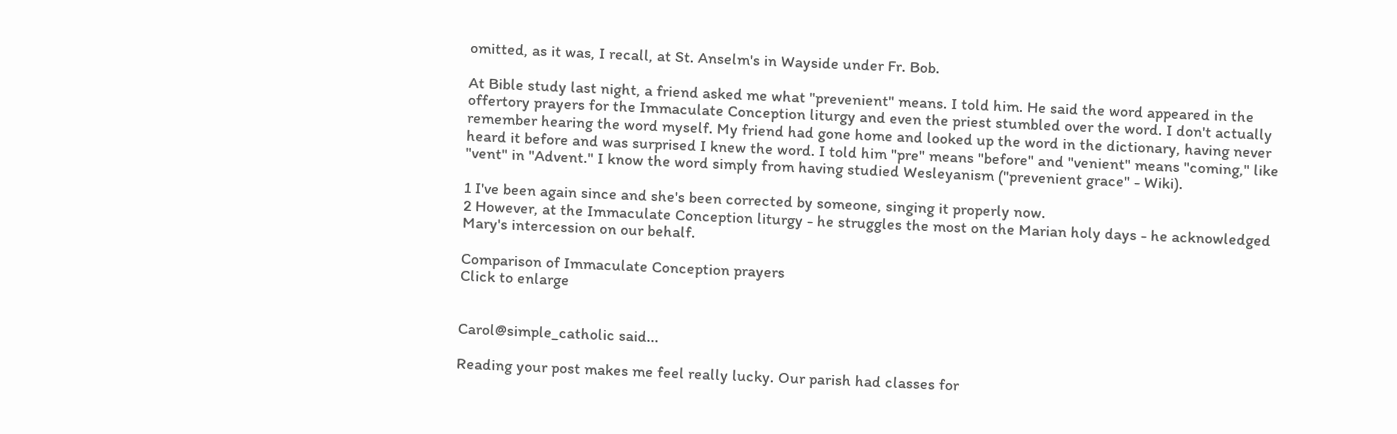omitted, as it was, I recall, at St. Anselm's in Wayside under Fr. Bob.

At Bible study last night, a friend asked me what "prevenient" means. I told him. He said the word appeared in the offertory prayers for the Immaculate Conception liturgy and even the priest stumbled over the word. I don't actually remember hearing the word myself. My friend had gone home and looked up the word in the dictionary, having never heard it before and was surprised I knew the word. I told him "pre" means "before" and "venient" means "coming," like "vent" in "Advent." I know the word simply from having studied Wesleyanism ("prevenient grace" - Wiki).

1 I've been again since and she's been corrected by someone, singing it properly now.
2 However, at the Immaculate Conception liturgy - he struggles the most on the Marian holy days - he acknowledged Mary's intercession on our behalf.

Comparison of Immaculate Conception prayers
Click to enlarge


Carol@simple_catholic said...

Reading your post makes me feel really lucky. Our parish had classes for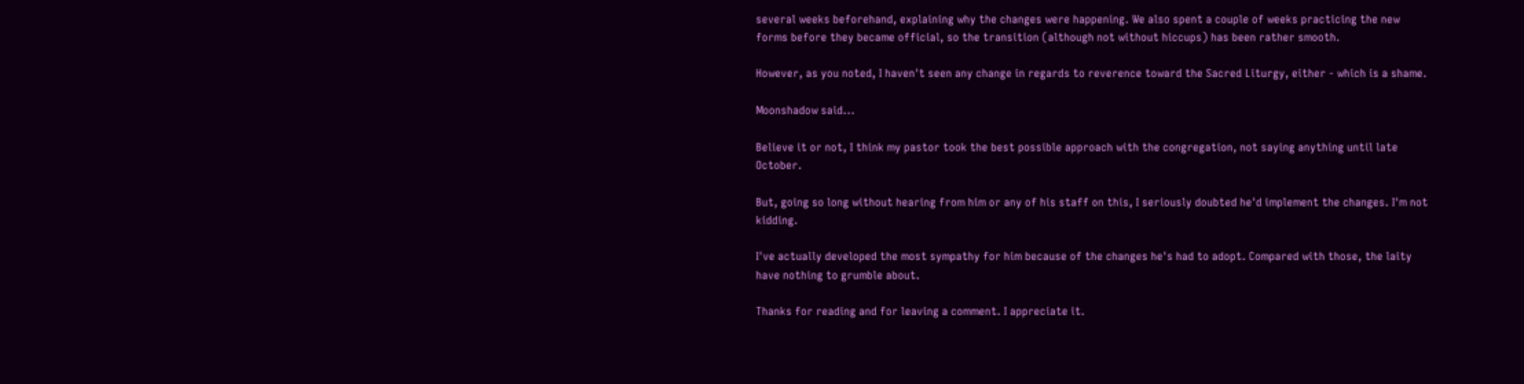several weeks beforehand, explaining why the changes were happening. We also spent a couple of weeks practicing the new forms before they became official, so the transition (although not without hiccups) has been rather smooth.

However, as you noted, I haven't seen any change in regards to reverence toward the Sacred Liturgy, either - which is a shame.

Moonshadow said...

Believe it or not, I think my pastor took the best possible approach with the congregation, not saying anything until late October.

But, going so long without hearing from him or any of his staff on this, I seriously doubted he'd implement the changes. I'm not kidding.

I've actually developed the most sympathy for him because of the changes he's had to adopt. Compared with those, the laity have nothing to grumble about.

Thanks for reading and for leaving a comment. I appreciate it.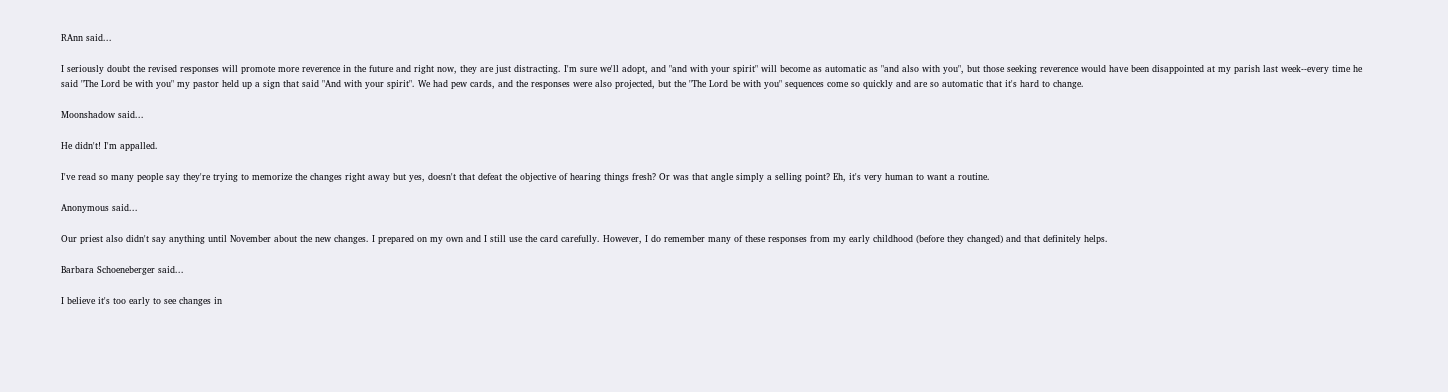RAnn said...

I seriously doubt the revised responses will promote more reverence in the future and right now, they are just distracting. I'm sure we'll adopt, and "and with your spirit" will become as automatic as "and also with you", but those seeking reverence would have been disappointed at my parish last week--every time he said "The Lord be with you" my pastor held up a sign that said "And with your spirit". We had pew cards, and the responses were also projected, but the "The Lord be with you" sequences come so quickly and are so automatic that it's hard to change.

Moonshadow said...

He didn't! I'm appalled.

I've read so many people say they're trying to memorize the changes right away but yes, doesn't that defeat the objective of hearing things fresh? Or was that angle simply a selling point? Eh, it's very human to want a routine.

Anonymous said...

Our priest also didn't say anything until November about the new changes. I prepared on my own and I still use the card carefully. However, I do remember many of these responses from my early childhood (before they changed) and that definitely helps.

Barbara Schoeneberger said...

I believe it's too early to see changes in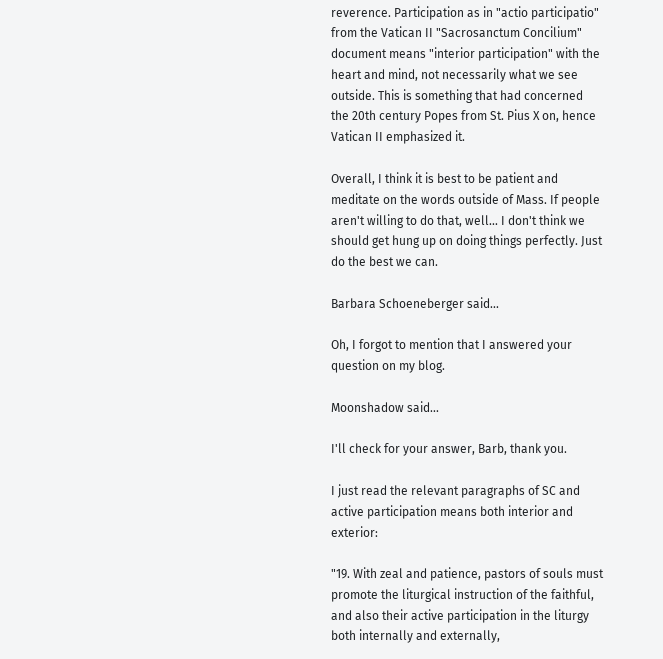reverence. Participation as in "actio participatio" from the Vatican II "Sacrosanctum Concilium" document means "interior participation" with the heart and mind, not necessarily what we see outside. This is something that had concerned the 20th century Popes from St. Pius X on, hence Vatican II emphasized it.

Overall, I think it is best to be patient and meditate on the words outside of Mass. If people aren't willing to do that, well... I don't think we should get hung up on doing things perfectly. Just do the best we can.

Barbara Schoeneberger said...

Oh, I forgot to mention that I answered your question on my blog.

Moonshadow said...

I'll check for your answer, Barb, thank you.

I just read the relevant paragraphs of SC and active participation means both interior and exterior:

"19. With zeal and patience, pastors of souls must promote the liturgical instruction of the faithful, and also their active participation in the liturgy both internally and externally,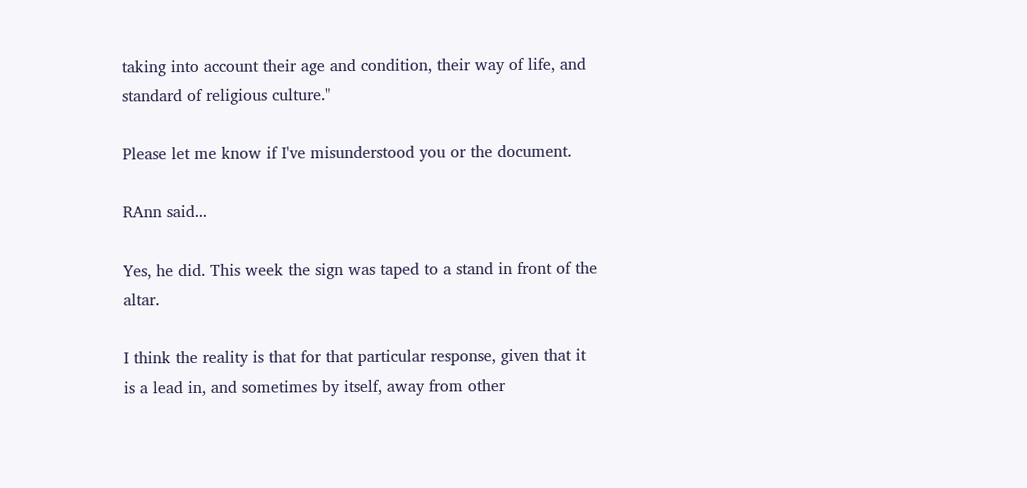taking into account their age and condition, their way of life, and standard of religious culture."

Please let me know if I've misunderstood you or the document.

RAnn said...

Yes, he did. This week the sign was taped to a stand in front of the altar.

I think the reality is that for that particular response, given that it is a lead in, and sometimes by itself, away from other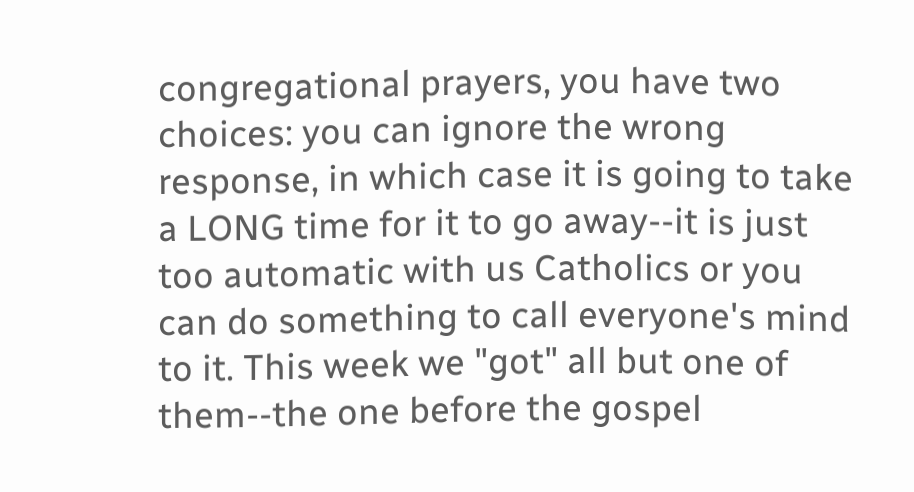congregational prayers, you have two choices: you can ignore the wrong response, in which case it is going to take a LONG time for it to go away--it is just too automatic with us Catholics or you can do something to call everyone's mind to it. This week we "got" all but one of them--the one before the gospel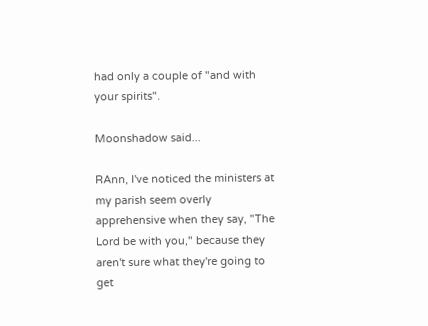had only a couple of "and with your spirits".

Moonshadow said...

RAnn, I've noticed the ministers at my parish seem overly apprehensive when they say, "The Lord be with you," because they aren't sure what they're going to get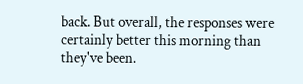back. But overall, the responses were certainly better this morning than they've been.